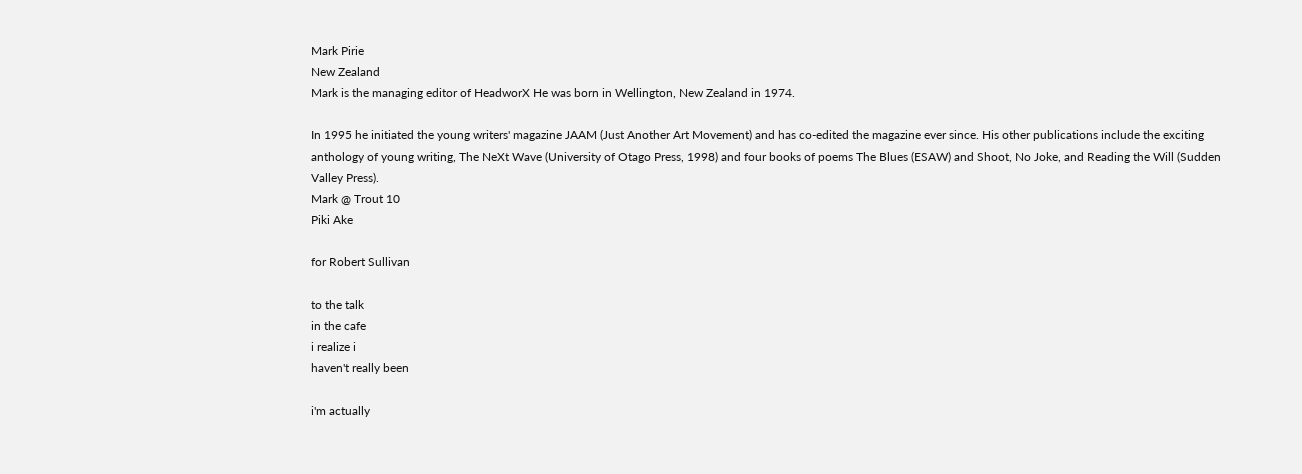Mark Pirie
New Zealand
Mark is the managing editor of HeadworX He was born in Wellington, New Zealand in 1974.

In 1995 he initiated the young writers' magazine JAAM (Just Another Art Movement) and has co-edited the magazine ever since. His other publications include the exciting anthology of young writing, The NeXt Wave (University of Otago Press, 1998) and four books of poems The Blues (ESAW) and Shoot, No Joke, and Reading the Will (Sudden Valley Press).
Mark @ Trout 10
Piki Ake

for Robert Sullivan

to the talk
in the cafe
i realize i
haven't really been

i'm actually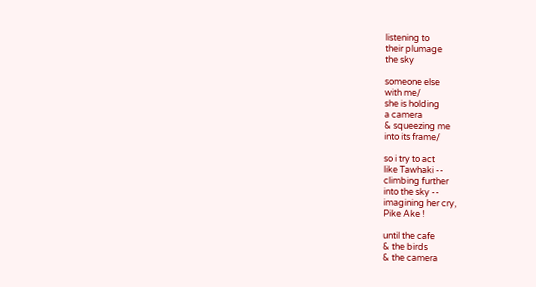listening to
their plumage
the sky

someone else
with me/
she is holding
a camera
& squeezing me
into its frame/

so i try to act
like Tawhaki --
climbing further
into the sky --
imagining her cry,
Pike Ake !

until the cafe
& the birds
& the camera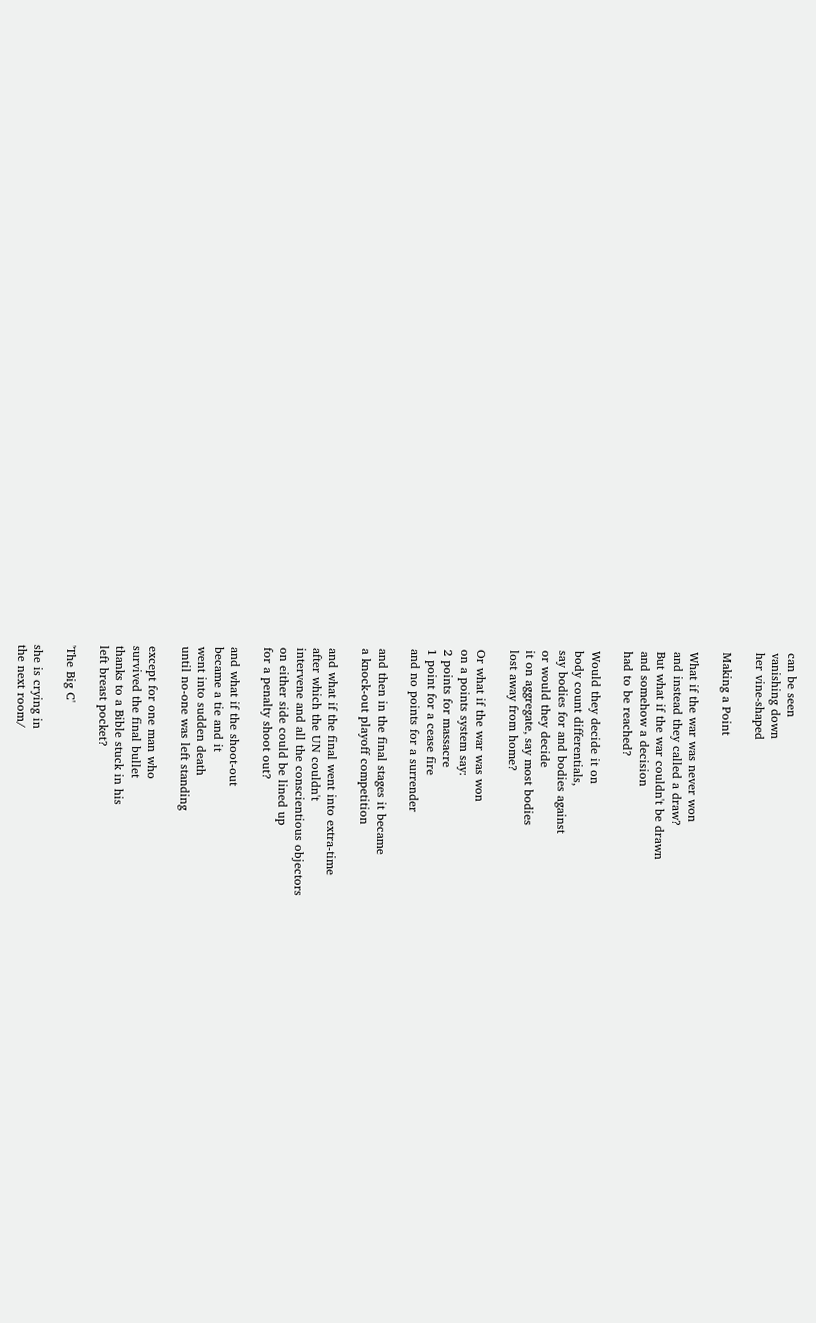can be seen
vanishing down
her vine-shaped

Making a Point

What if the war was never won
and instead they called a draw?
But what if the war couldn't be drawn
and somehow a decision
had to be reached?

Would they decide it on
body count differentials,
say bodies for and bodies against
or would they decide
it on aggregate, say most bodies
lost away from home?

Or what if the war was won
on a points system say:
2 points for massacre
1 point for a cease fire
and no points for a surrender

and then in the final stages it became
a knock-out playoff competition

and what if the final went into extra-time
after which the UN couldn't
intervene and all the conscientious objectors
on either side could be lined up
for a penalty shoot out?

and what if the shoot-out
became a tie and it
went into sudden death
until no-one was left standing

except for one man who
survived the final bullet
thanks to a Bible stuck in his
left breast pocket?

'The Big C'

she is crying in
the next room/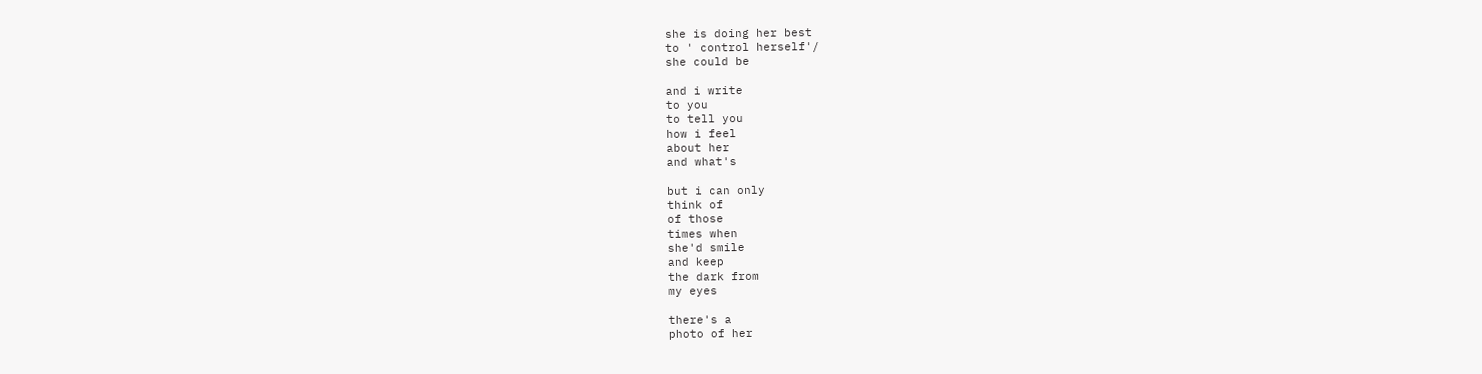she is doing her best
to ' control herself'/
she could be

and i write
to you
to tell you
how i feel
about her
and what's

but i can only
think of
of those
times when
she'd smile
and keep
the dark from
my eyes

there's a
photo of her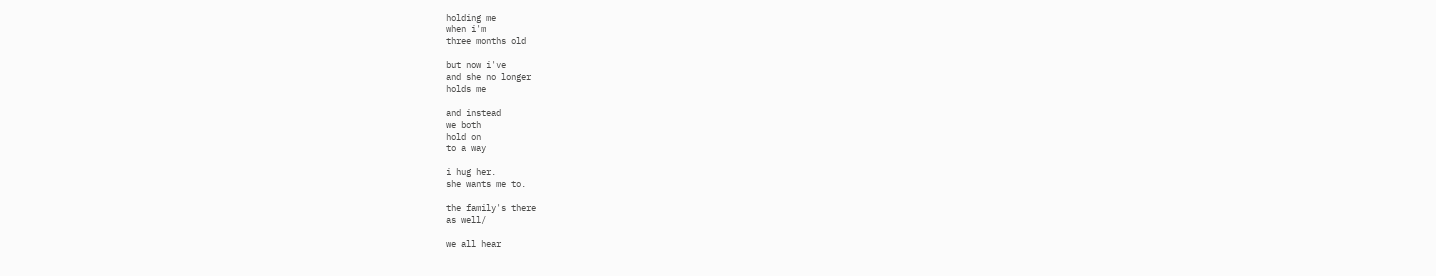holding me
when i'm
three months old

but now i've
and she no longer
holds me

and instead
we both
hold on
to a way

i hug her.
she wants me to.

the family's there
as well/

we all hear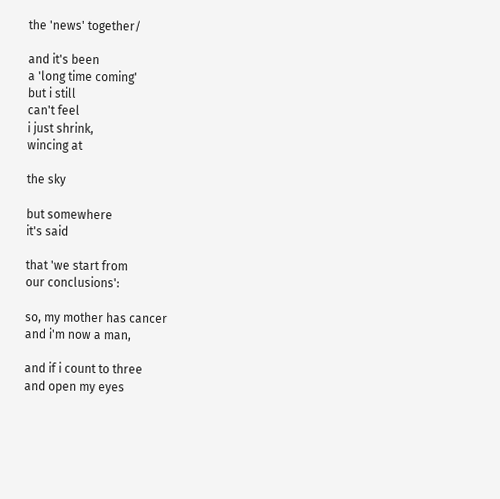the 'news' together/

and it's been
a 'long time coming'
but i still
can't feel
i just shrink,
wincing at

the sky

but somewhere
it's said

that 'we start from
our conclusions':

so, my mother has cancer
and i'm now a man,

and if i count to three
and open my eyes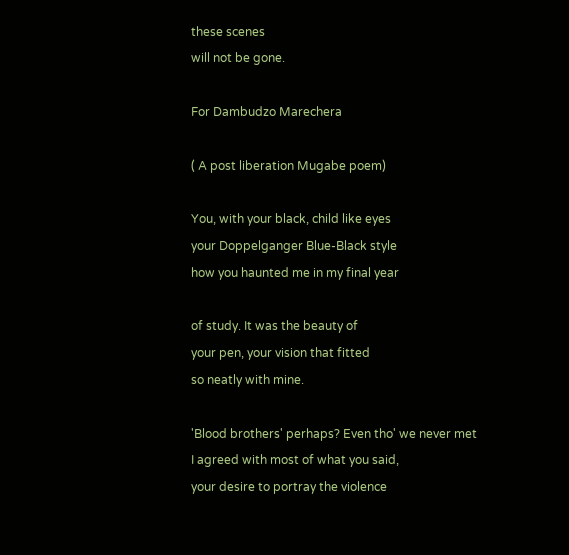these scenes
will not be gone.

For Dambudzo Marechera

( A post liberation Mugabe poem)

You, with your black, child like eyes
your Doppelganger Blue-Black style
how you haunted me in my final year

of study. It was the beauty of
your pen, your vision that fitted
so neatly with mine.

'Blood brothers' perhaps? Even tho' we never met
I agreed with most of what you said,
your desire to portray the violence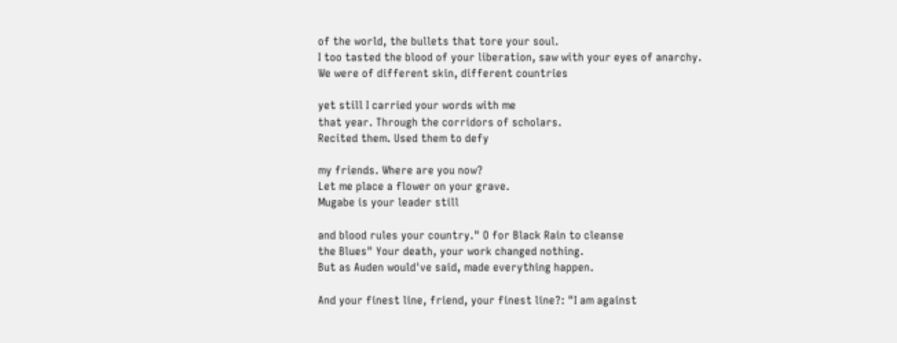of the world, the bullets that tore your soul.
I too tasted the blood of your liberation, saw with your eyes of anarchy.
We were of different skin, different countries

yet still I carried your words with me
that year. Through the corridors of scholars.
Recited them. Used them to defy

my friends. Where are you now?
Let me place a flower on your grave.
Mugabe is your leader still

and blood rules your country." O for Black Rain to cleanse
the Blues" Your death, your work changed nothing.
But as Auden would've said, made everything happen.

And your finest line, friend, your finest line?: "I am against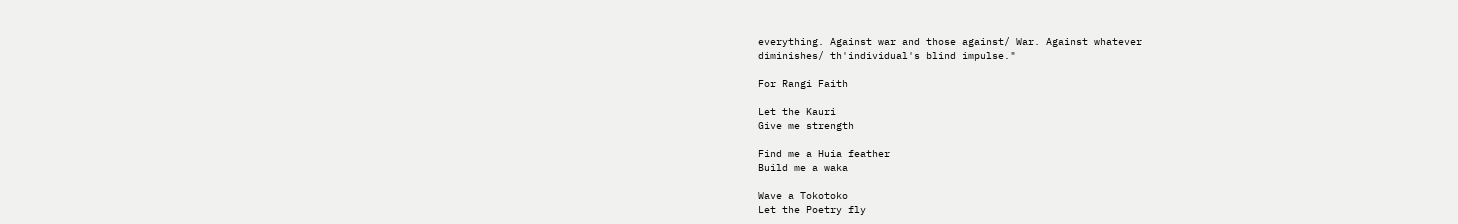everything. Against war and those against/ War. Against whatever
diminishes/ th'individual's blind impulse."

For Rangi Faith

Let the Kauri
Give me strength

Find me a Huia feather
Build me a waka

Wave a Tokotoko
Let the Poetry fly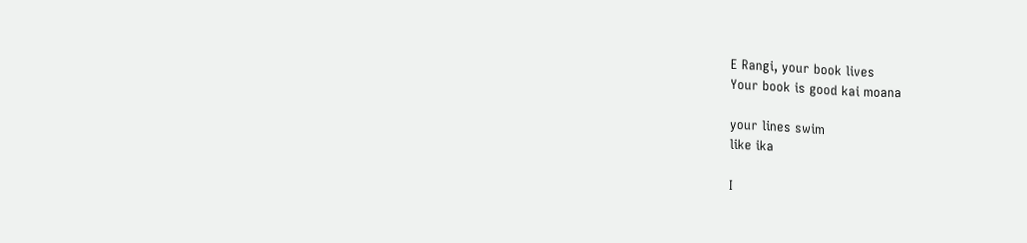E Rangi, your book lives
Your book is good kai moana

your lines swim
like ika

I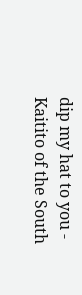dip my hat to you -
Kaitito of the South